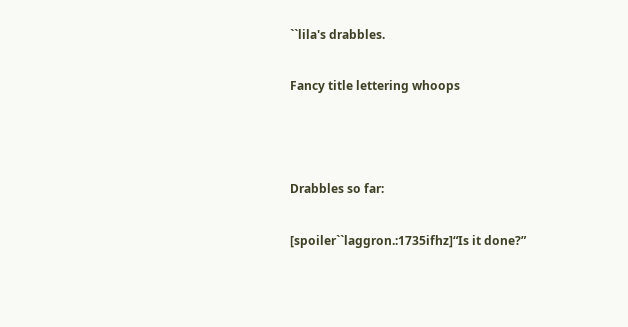``lila's drabbles.

Fancy title lettering whoops



Drabbles so far:

[spoiler``laggron.:1735ifhz]“Is it done?”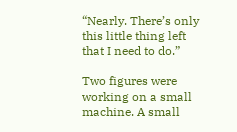“Nearly. There’s only this little thing left that I need to do.”

Two figures were working on a small machine. A small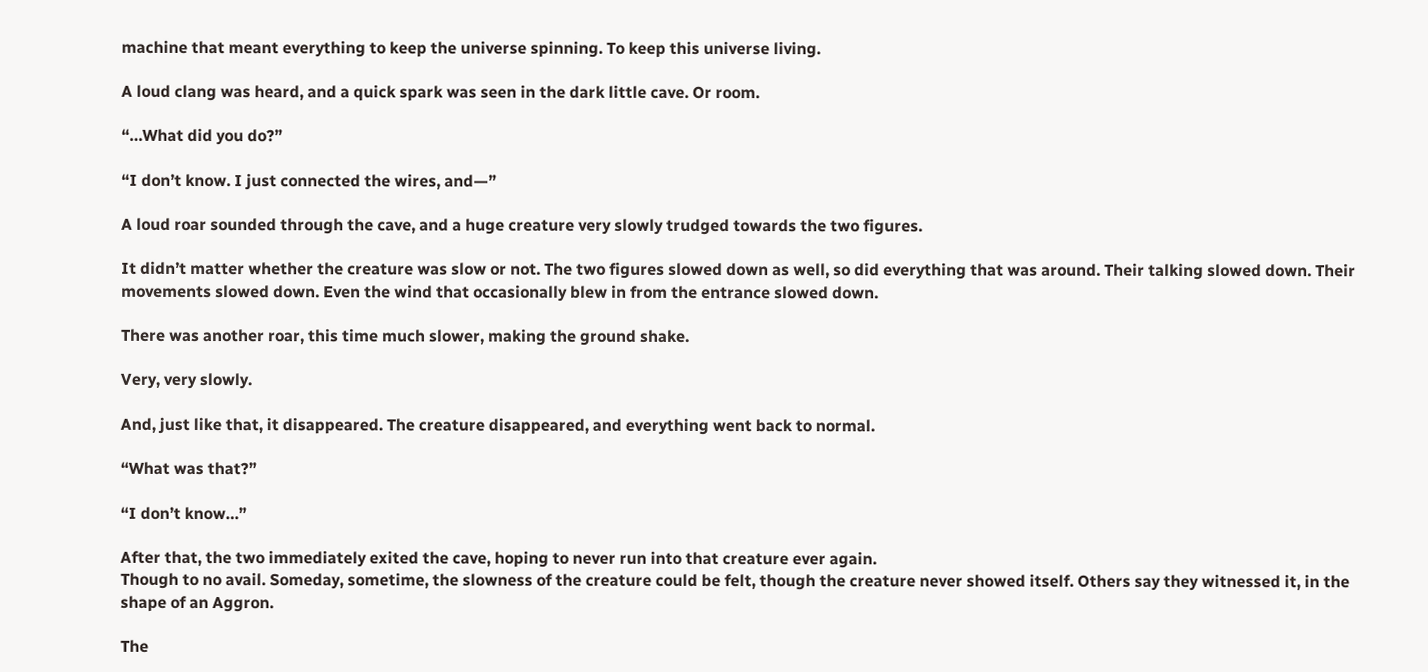machine that meant everything to keep the universe spinning. To keep this universe living.

A loud clang was heard, and a quick spark was seen in the dark little cave. Or room.

“…What did you do?”

“I don’t know. I just connected the wires, and—”

A loud roar sounded through the cave, and a huge creature very slowly trudged towards the two figures.

It didn’t matter whether the creature was slow or not. The two figures slowed down as well, so did everything that was around. Their talking slowed down. Their movements slowed down. Even the wind that occasionally blew in from the entrance slowed down.

There was another roar, this time much slower, making the ground shake.

Very, very slowly.

And, just like that, it disappeared. The creature disappeared, and everything went back to normal.

“What was that?”

“I don’t know…”

After that, the two immediately exited the cave, hoping to never run into that creature ever again.
Though to no avail. Someday, sometime, the slowness of the creature could be felt, though the creature never showed itself. Others say they witnessed it, in the shape of an Aggron.

The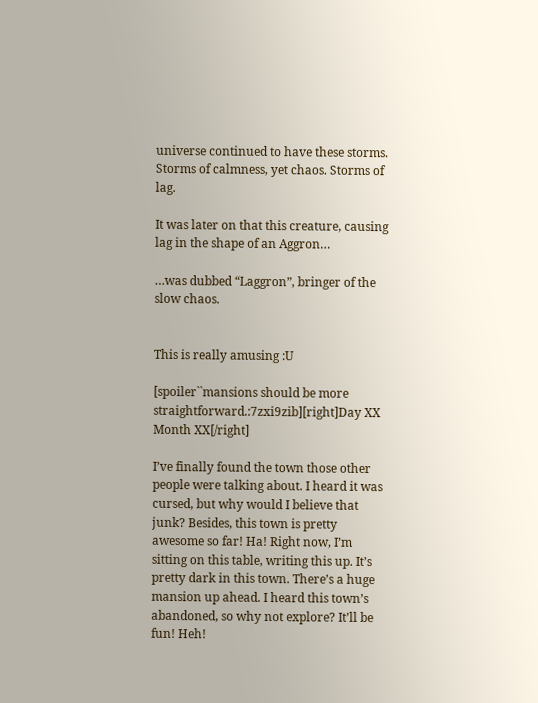universe continued to have these storms. Storms of calmness, yet chaos. Storms of lag.

It was later on that this creature, causing lag in the shape of an Aggron…

…was dubbed “Laggron”, bringer of the slow chaos.


This is really amusing :U

[spoiler``mansions should be more straightforward.:7zxi9zib][right]Day XX
Month XX[/right]

I’ve finally found the town those other people were talking about. I heard it was cursed, but why would I believe that junk? Besides, this town is pretty awesome so far! Ha! Right now, I’m sitting on this table, writing this up. It’s pretty dark in this town. There’s a huge mansion up ahead. I heard this town’s abandoned, so why not explore? It’ll be fun! Heh!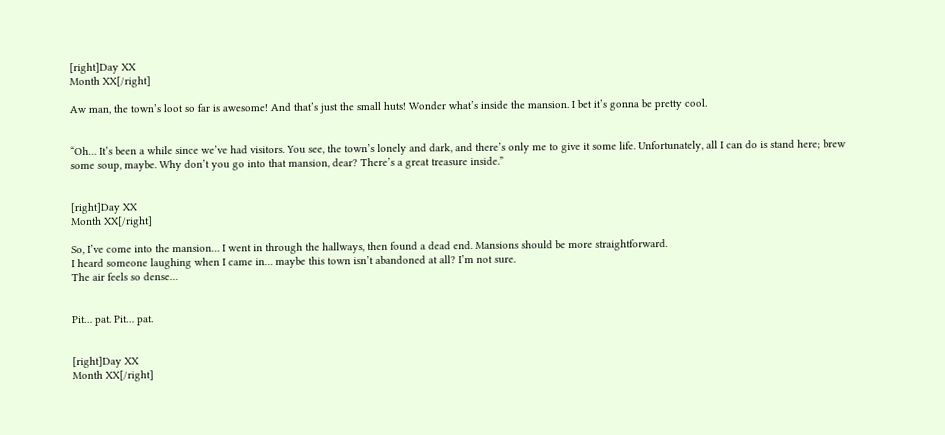[right]Day XX
Month XX[/right]

Aw man, the town’s loot so far is awesome! And that’s just the small huts! Wonder what’s inside the mansion. I bet it’s gonna be pretty cool.


“Oh… It’s been a while since we’ve had visitors. You see, the town’s lonely and dark, and there’s only me to give it some life. Unfortunately, all I can do is stand here; brew some soup, maybe. Why don’t you go into that mansion, dear? There’s a great treasure inside.”


[right]Day XX
Month XX[/right]

So, I’ve come into the mansion… I went in through the hallways, then found a dead end. Mansions should be more straightforward.
I heard someone laughing when I came in… maybe this town isn’t abandoned at all? I’m not sure.
The air feels so dense…


Pit… pat. Pit… pat.


[right]Day XX
Month XX[/right]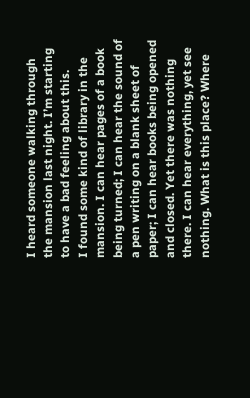I heard someone walking through the mansion last night. I’m starting to have a bad feeling about this.
I found some kind of library in the mansion. I can hear pages of a book being turned; I can hear the sound of a pen writing on a blank sheet of paper; I can hear books being opened and closed. Yet there was nothing there. I can hear everything, yet see nothing. What is this place? Where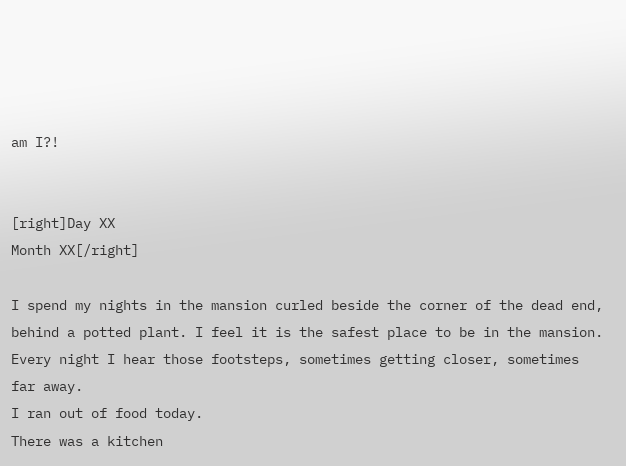am I?!


[right]Day XX
Month XX[/right]

I spend my nights in the mansion curled beside the corner of the dead end, behind a potted plant. I feel it is the safest place to be in the mansion. Every night I hear those footsteps, sometimes getting closer, sometimes far away.
I ran out of food today.
There was a kitchen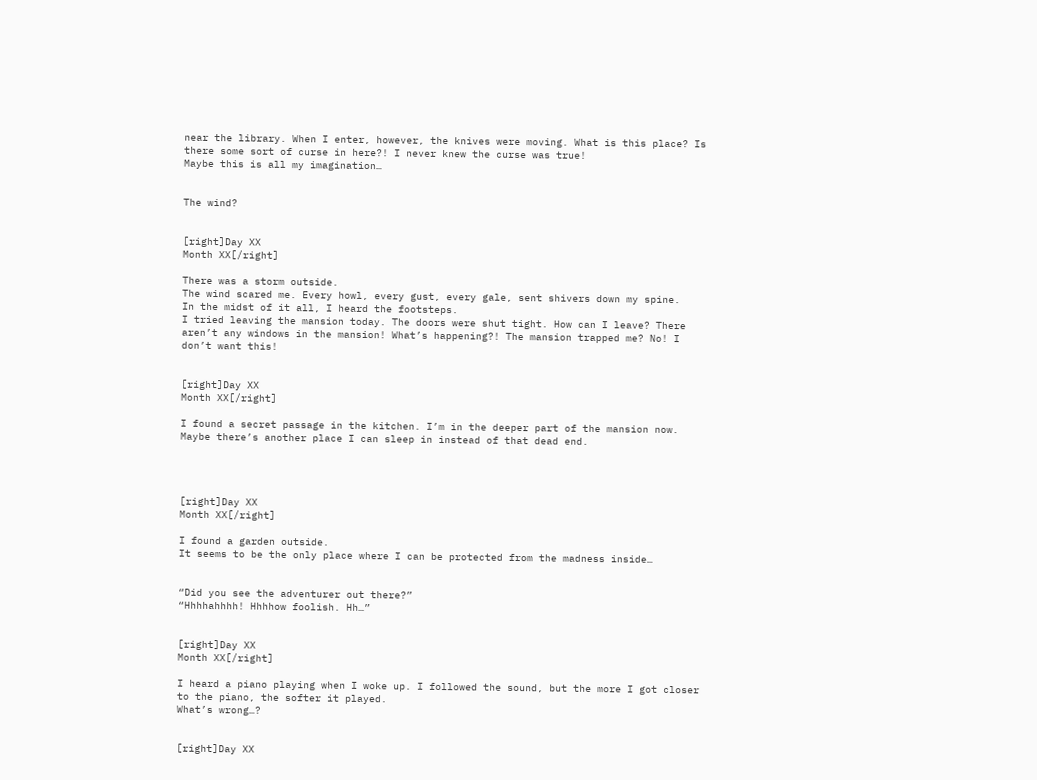near the library. When I enter, however, the knives were moving. What is this place? Is there some sort of curse in here?! I never knew the curse was true!
Maybe this is all my imagination…


The wind?


[right]Day XX
Month XX[/right]

There was a storm outside.
The wind scared me. Every howl, every gust, every gale, sent shivers down my spine.
In the midst of it all, I heard the footsteps.
I tried leaving the mansion today. The doors were shut tight. How can I leave? There aren’t any windows in the mansion! What’s happening?! The mansion trapped me? No! I don’t want this!


[right]Day XX
Month XX[/right]

I found a secret passage in the kitchen. I’m in the deeper part of the mansion now. Maybe there’s another place I can sleep in instead of that dead end.




[right]Day XX
Month XX[/right]

I found a garden outside.
It seems to be the only place where I can be protected from the madness inside…


“Did you see the adventurer out there?”
“Hhhhahhhh! Hhhhow foolish. Hh…”


[right]Day XX
Month XX[/right]

I heard a piano playing when I woke up. I followed the sound, but the more I got closer to the piano, the softer it played.
What’s wrong…?


[right]Day XX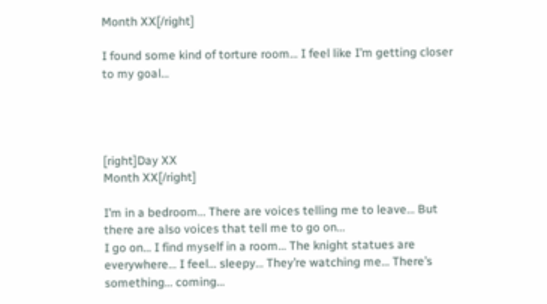Month XX[/right]

I found some kind of torture room… I feel like I’m getting closer to my goal…




[right]Day XX
Month XX[/right]

I’m in a bedroom… There are voices telling me to leave… But there are also voices that tell me to go on…
I go on… I find myself in a room… The knight statues are everywhere… I feel… sleepy… They’re watching me… There’s something… coming…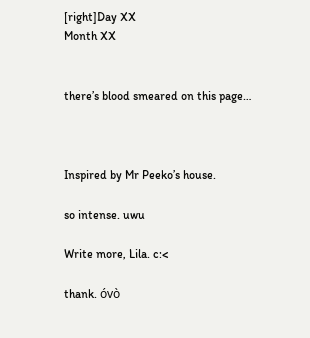[right]Day XX
Month XX


there’s blood smeared on this page…



Inspired by Mr Peeko’s house.

so intense. uwu

Write more, Lila. c:<

thank. óvò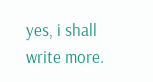yes, i shall write more.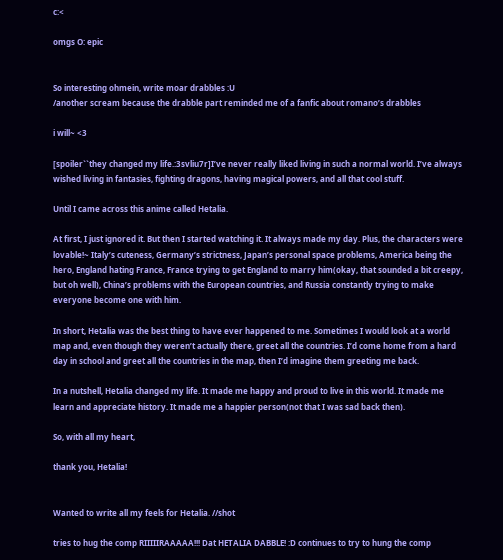c:<

omgs O: epic


So interesting ohmein, write moar drabbles :U
/another scream because the drabble part reminded me of a fanfic about romano’s drabbles

i will~ <3

[spoiler``they changed my life.:3svliu7r]I’ve never really liked living in such a normal world. I’ve always wished living in fantasies, fighting dragons, having magical powers, and all that cool stuff.

Until I came across this anime called Hetalia.

At first, I just ignored it. But then I started watching it. It always made my day. Plus, the characters were lovable!~ Italy’s cuteness, Germany’s strictness, Japan’s personal space problems, America being the hero, England hating France, France trying to get England to marry him(okay, that sounded a bit creepy, but oh well), China’s problems with the European countries, and Russia constantly trying to make everyone become one with him.

In short, Hetalia was the best thing to have ever happened to me. Sometimes I would look at a world map and, even though they weren’t actually there, greet all the countries. I’d come home from a hard day in school and greet all the countries in the map, then I’d imagine them greeting me back.

In a nutshell, Hetalia changed my life. It made me happy and proud to live in this world. It made me learn and appreciate history. It made me a happier person(not that I was sad back then).

So, with all my heart,

thank you, Hetalia!


Wanted to write all my feels for Hetalia. //shot

tries to hug the comp RIIIIIRAAAAA!!! Dat HETALIA DABBLE! :D continues to try to hung the comp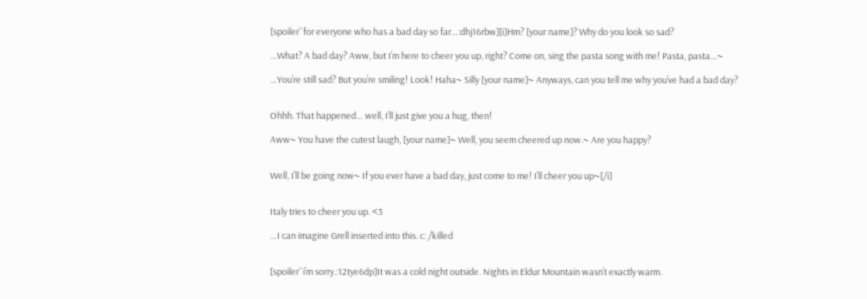[spoiler``for everyone who has a bad day so far…:dhj16rbw][i]Hm? [your name]? Why do you look so sad?

…What? A bad day? Aww, but I’m here to cheer you up, right? Come on, sing the pasta song with me! Pasta, pasta…~

…You’re still sad? But you’re smiling! Look! Haha~ Silly [your name]~ Anyways, can you tell me why you’ve had a bad day?


Ohhh. That happened… well, I’ll just give you a hug, then!

Aww~ You have the cutest laugh, [your name]~ Well, you seem cheered up now.~ Are you happy?


Well, I’ll be going now~ If you ever have a bad day, just come to me! I’ll cheer you up~[/i]


Italy tries to cheer you up. <3

…I can imagine Grell inserted into this. c: /killed


[spoiler``i’m sorry.:12tye6dp]It was a cold night outside. Nights in Eldur Mountain wasn’t exactly warm.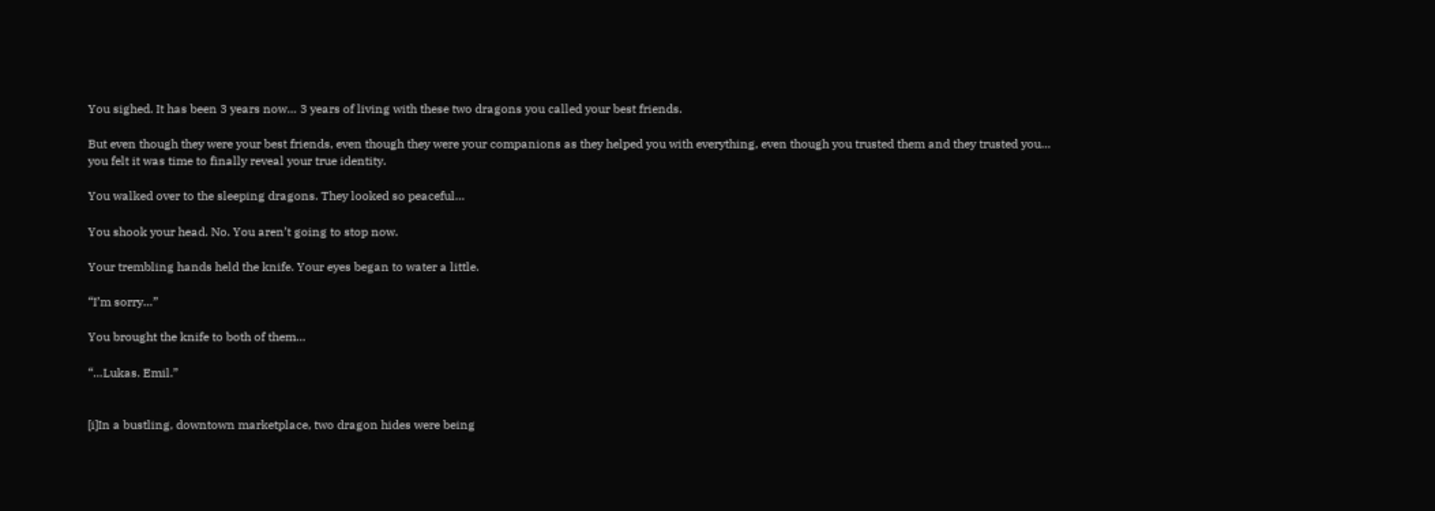You sighed. It has been 3 years now… 3 years of living with these two dragons you called your best friends.

But even though they were your best friends, even though they were your companions as they helped you with everything, even though you trusted them and they trusted you… you felt it was time to finally reveal your true identity.

You walked over to the sleeping dragons. They looked so peaceful…

You shook your head. No. You aren’t going to stop now.

Your trembling hands held the knife. Your eyes began to water a little.

“I’m sorry…”

You brought the knife to both of them…

“…Lukas. Emil.”


[i]In a bustling, downtown marketplace, two dragon hides were being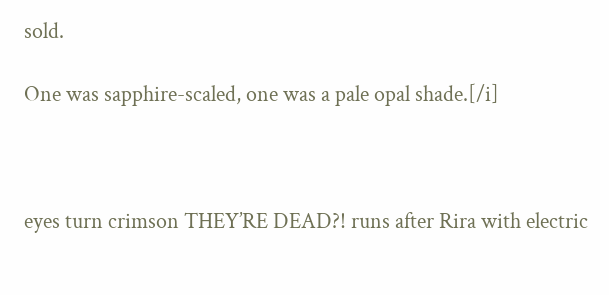sold.

One was sapphire-scaled, one was a pale opal shade.[/i]



eyes turn crimson THEY’RE DEAD?! runs after Rira with electric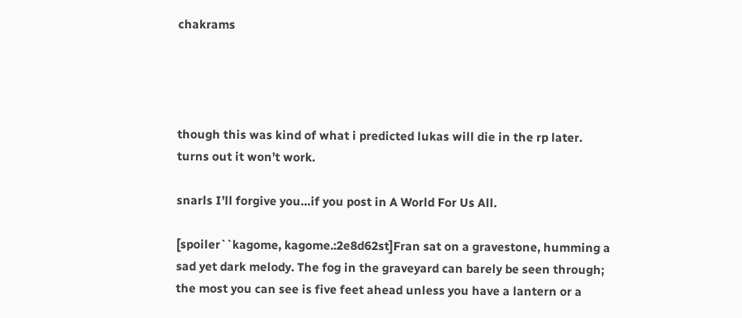chakrams




though this was kind of what i predicted lukas will die in the rp later. turns out it won’t work.

snarls I’ll forgive you…if you post in A World For Us All.

[spoiler``kagome, kagome.:2e8d62st]Fran sat on a gravestone, humming a sad yet dark melody. The fog in the graveyard can barely be seen through; the most you can see is five feet ahead unless you have a lantern or a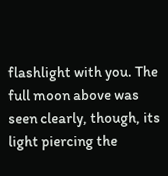flashlight with you. The full moon above was seen clearly, though, its light piercing the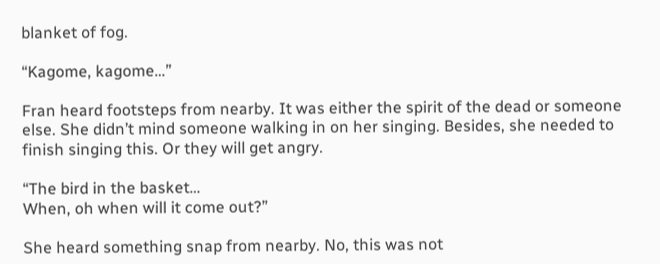blanket of fog.

“Kagome, kagome…”

Fran heard footsteps from nearby. It was either the spirit of the dead or someone else. She didn’t mind someone walking in on her singing. Besides, she needed to finish singing this. Or they will get angry.

“The bird in the basket…
When, oh when will it come out?”

She heard something snap from nearby. No, this was not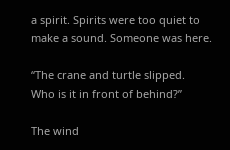a spirit. Spirits were too quiet to make a sound. Someone was here.

“The crane and turtle slipped.
Who is it in front of behind?”

The wind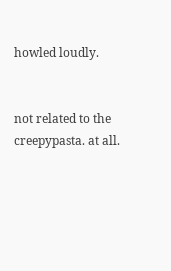howled loudly.


not related to the creepypasta. at all.